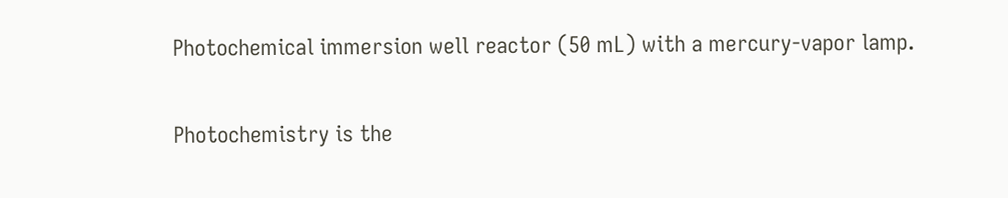Photochemical immersion well reactor (50 mL) with a mercury-vapor lamp.

Photochemistry is the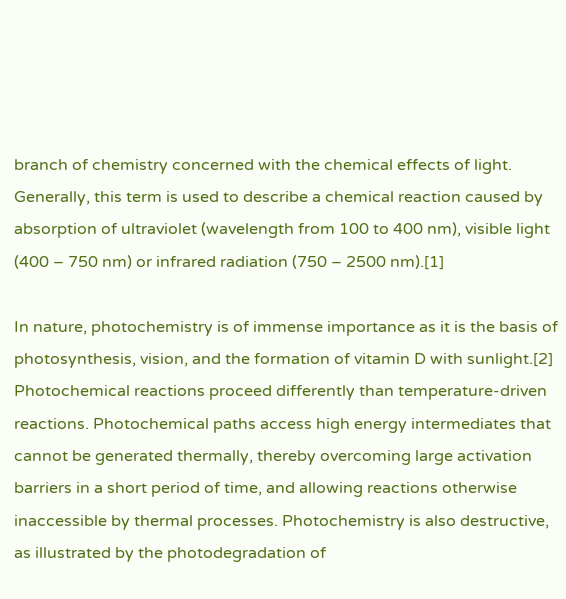branch of chemistry concerned with the chemical effects of light. Generally, this term is used to describe a chemical reaction caused by absorption of ultraviolet (wavelength from 100 to 400 nm), visible light (400 – 750 nm) or infrared radiation (750 – 2500 nm).[1]

In nature, photochemistry is of immense importance as it is the basis of photosynthesis, vision, and the formation of vitamin D with sunlight.[2] Photochemical reactions proceed differently than temperature-driven reactions. Photochemical paths access high energy intermediates that cannot be generated thermally, thereby overcoming large activation barriers in a short period of time, and allowing reactions otherwise inaccessible by thermal processes. Photochemistry is also destructive, as illustrated by the photodegradation of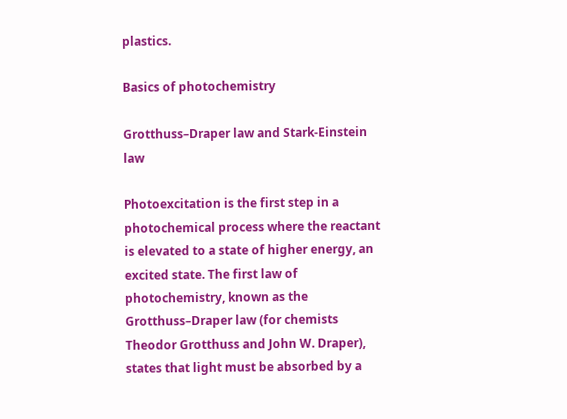plastics.

Basics of photochemistry

Grotthuss–Draper law and Stark-Einstein law

Photoexcitation is the first step in a photochemical process where the reactant is elevated to a state of higher energy, an excited state. The first law of photochemistry, known as the Grotthuss–Draper law (for chemists Theodor Grotthuss and John W. Draper), states that light must be absorbed by a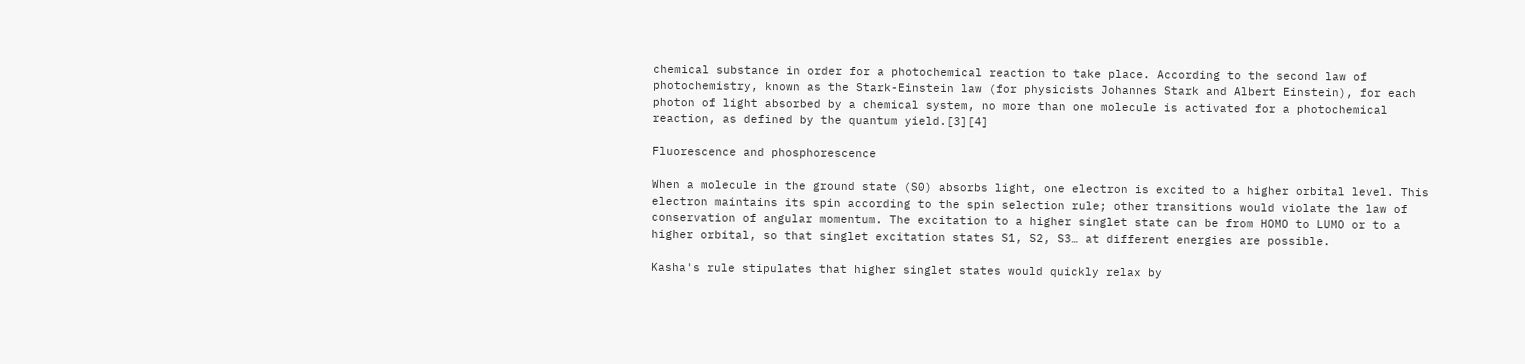chemical substance in order for a photochemical reaction to take place. According to the second law of photochemistry, known as the Stark-Einstein law (for physicists Johannes Stark and Albert Einstein), for each photon of light absorbed by a chemical system, no more than one molecule is activated for a photochemical reaction, as defined by the quantum yield.[3][4]

Fluorescence and phosphorescence

When a molecule in the ground state (S0) absorbs light, one electron is excited to a higher orbital level. This electron maintains its spin according to the spin selection rule; other transitions would violate the law of conservation of angular momentum. The excitation to a higher singlet state can be from HOMO to LUMO or to a higher orbital, so that singlet excitation states S1, S2, S3… at different energies are possible.

Kasha's rule stipulates that higher singlet states would quickly relax by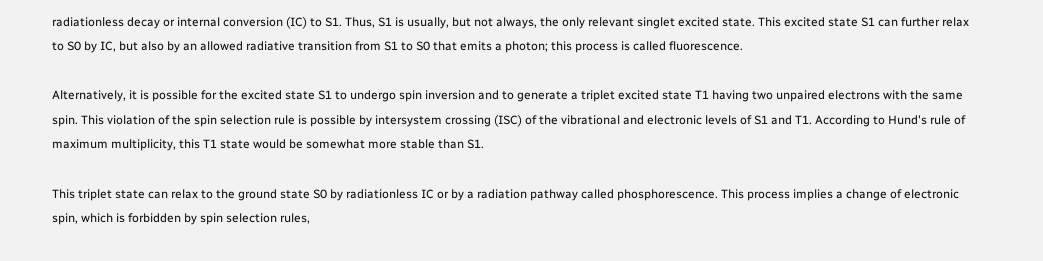radiationless decay or internal conversion (IC) to S1. Thus, S1 is usually, but not always, the only relevant singlet excited state. This excited state S1 can further relax to S0 by IC, but also by an allowed radiative transition from S1 to S0 that emits a photon; this process is called fluorescence.

Alternatively, it is possible for the excited state S1 to undergo spin inversion and to generate a triplet excited state T1 having two unpaired electrons with the same spin. This violation of the spin selection rule is possible by intersystem crossing (ISC) of the vibrational and electronic levels of S1 and T1. According to Hund's rule of maximum multiplicity, this T1 state would be somewhat more stable than S1.

This triplet state can relax to the ground state S0 by radiationless IC or by a radiation pathway called phosphorescence. This process implies a change of electronic spin, which is forbidden by spin selection rules,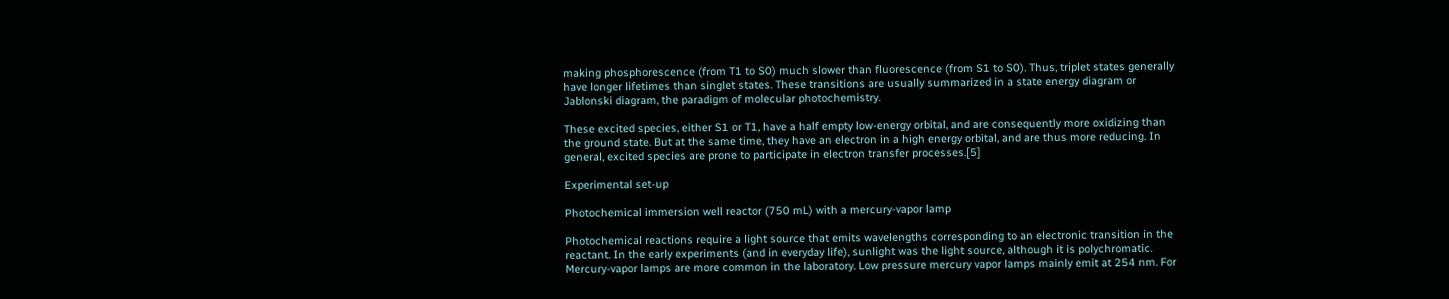making phosphorescence (from T1 to S0) much slower than fluorescence (from S1 to S0). Thus, triplet states generally have longer lifetimes than singlet states. These transitions are usually summarized in a state energy diagram or Jablonski diagram, the paradigm of molecular photochemistry.

These excited species, either S1 or T1, have a half empty low-energy orbital, and are consequently more oxidizing than the ground state. But at the same time, they have an electron in a high energy orbital, and are thus more reducing. In general, excited species are prone to participate in electron transfer processes.[5]

Experimental set-up

Photochemical immersion well reactor (750 mL) with a mercury-vapor lamp

Photochemical reactions require a light source that emits wavelengths corresponding to an electronic transition in the reactant. In the early experiments (and in everyday life), sunlight was the light source, although it is polychromatic. Mercury-vapor lamps are more common in the laboratory. Low pressure mercury vapor lamps mainly emit at 254 nm. For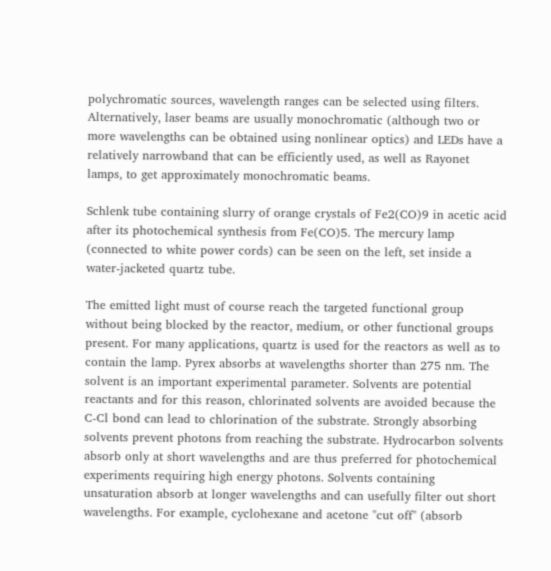polychromatic sources, wavelength ranges can be selected using filters. Alternatively, laser beams are usually monochromatic (although two or more wavelengths can be obtained using nonlinear optics) and LEDs have a relatively narrowband that can be efficiently used, as well as Rayonet lamps, to get approximately monochromatic beams.

Schlenk tube containing slurry of orange crystals of Fe2(CO)9 in acetic acid after its photochemical synthesis from Fe(CO)5. The mercury lamp (connected to white power cords) can be seen on the left, set inside a water-jacketed quartz tube.

The emitted light must of course reach the targeted functional group without being blocked by the reactor, medium, or other functional groups present. For many applications, quartz is used for the reactors as well as to contain the lamp. Pyrex absorbs at wavelengths shorter than 275 nm. The solvent is an important experimental parameter. Solvents are potential reactants and for this reason, chlorinated solvents are avoided because the C-Cl bond can lead to chlorination of the substrate. Strongly absorbing solvents prevent photons from reaching the substrate. Hydrocarbon solvents absorb only at short wavelengths and are thus preferred for photochemical experiments requiring high energy photons. Solvents containing unsaturation absorb at longer wavelengths and can usefully filter out short wavelengths. For example, cyclohexane and acetone "cut off" (absorb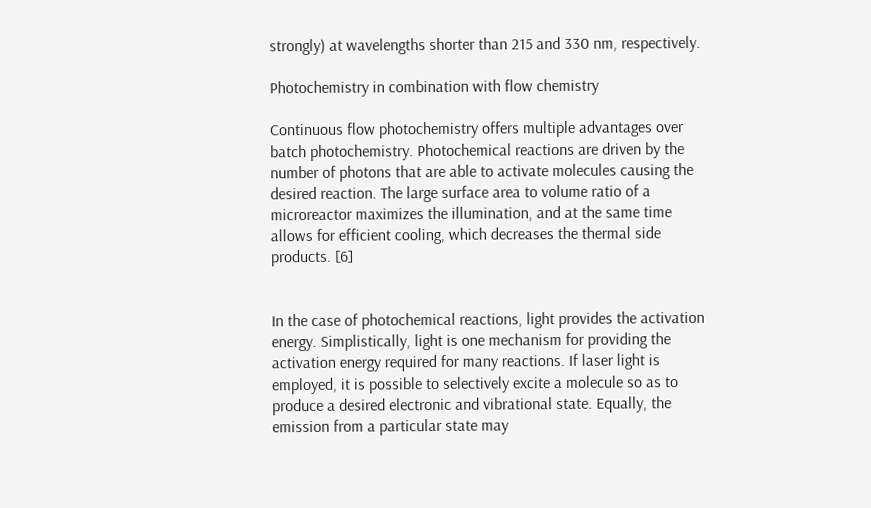strongly) at wavelengths shorter than 215 and 330 nm, respectively.

Photochemistry in combination with flow chemistry

Continuous flow photochemistry offers multiple advantages over batch photochemistry. Photochemical reactions are driven by the number of photons that are able to activate molecules causing the desired reaction. The large surface area to volume ratio of a microreactor maximizes the illumination, and at the same time allows for efficient cooling, which decreases the thermal side products. [6]


In the case of photochemical reactions, light provides the activation energy. Simplistically, light is one mechanism for providing the activation energy required for many reactions. If laser light is employed, it is possible to selectively excite a molecule so as to produce a desired electronic and vibrational state. Equally, the emission from a particular state may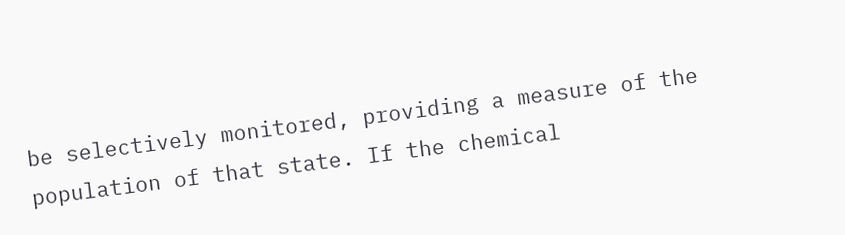be selectively monitored, providing a measure of the population of that state. If the chemical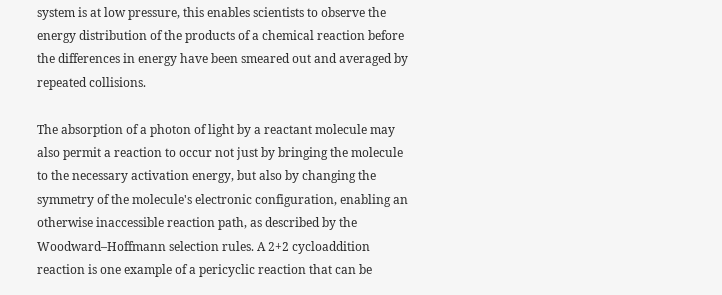system is at low pressure, this enables scientists to observe the energy distribution of the products of a chemical reaction before the differences in energy have been smeared out and averaged by repeated collisions.

The absorption of a photon of light by a reactant molecule may also permit a reaction to occur not just by bringing the molecule to the necessary activation energy, but also by changing the symmetry of the molecule's electronic configuration, enabling an otherwise inaccessible reaction path, as described by the Woodward–Hoffmann selection rules. A 2+2 cycloaddition reaction is one example of a pericyclic reaction that can be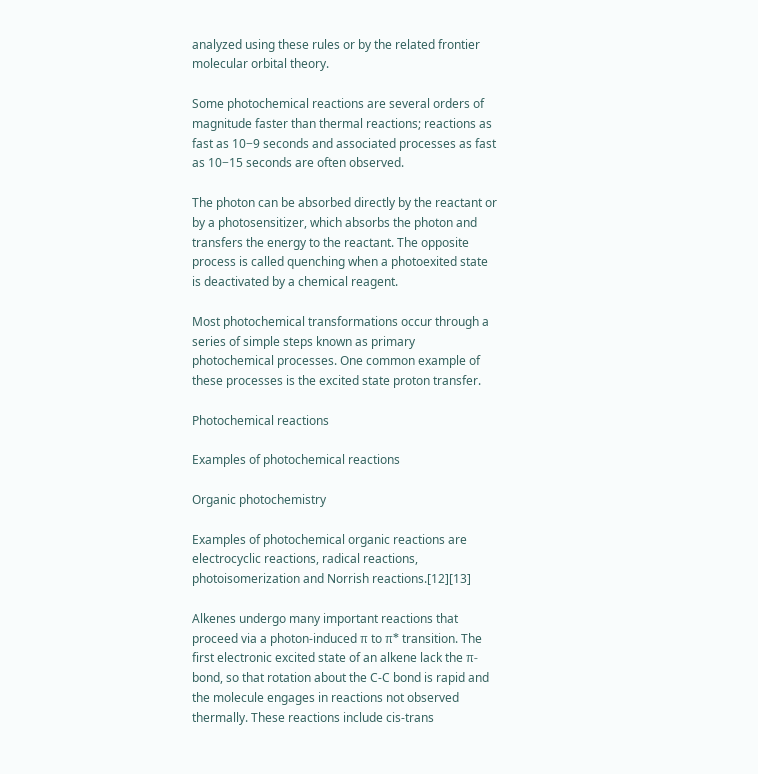analyzed using these rules or by the related frontier molecular orbital theory.

Some photochemical reactions are several orders of magnitude faster than thermal reactions; reactions as fast as 10−9 seconds and associated processes as fast as 10−15 seconds are often observed.

The photon can be absorbed directly by the reactant or by a photosensitizer, which absorbs the photon and transfers the energy to the reactant. The opposite process is called quenching when a photoexited state is deactivated by a chemical reagent.

Most photochemical transformations occur through a series of simple steps known as primary photochemical processes. One common example of these processes is the excited state proton transfer.

Photochemical reactions

Examples of photochemical reactions

Organic photochemistry

Examples of photochemical organic reactions are electrocyclic reactions, radical reactions, photoisomerization and Norrish reactions.[12][13]

Alkenes undergo many important reactions that proceed via a photon-induced π to π* transition. The first electronic excited state of an alkene lack the π-bond, so that rotation about the C-C bond is rapid and the molecule engages in reactions not observed thermally. These reactions include cis-trans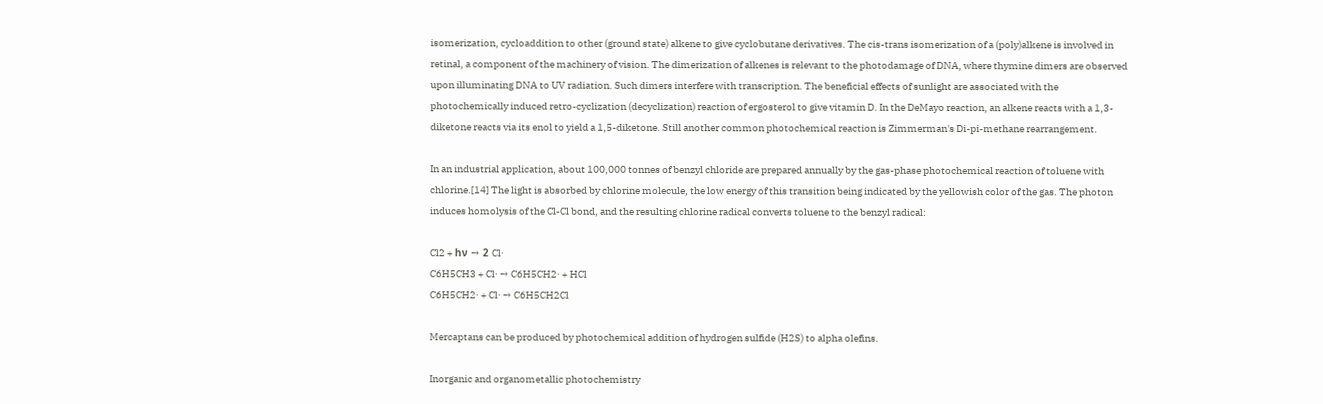isomerization, cycloaddition to other (ground state) alkene to give cyclobutane derivatives. The cis-trans isomerization of a (poly)alkene is involved in retinal, a component of the machinery of vision. The dimerization of alkenes is relevant to the photodamage of DNA, where thymine dimers are observed upon illuminating DNA to UV radiation. Such dimers interfere with transcription. The beneficial effects of sunlight are associated with the photochemically induced retro-cyclization (decyclization) reaction of ergosterol to give vitamin D. In the DeMayo reaction, an alkene reacts with a 1,3-diketone reacts via its enol to yield a 1,5-diketone. Still another common photochemical reaction is Zimmerman's Di-pi-methane rearrangement.

In an industrial application, about 100,000 tonnes of benzyl chloride are prepared annually by the gas-phase photochemical reaction of toluene with chlorine.[14] The light is absorbed by chlorine molecule, the low energy of this transition being indicated by the yellowish color of the gas. The photon induces homolysis of the Cl-Cl bond, and the resulting chlorine radical converts toluene to the benzyl radical:

Cl2 + hν → 2 Cl·
C6H5CH3 + Cl· → C6H5CH2· + HCl
C6H5CH2· + Cl· → C6H5CH2Cl

Mercaptans can be produced by photochemical addition of hydrogen sulfide (H2S) to alpha olefins.

Inorganic and organometallic photochemistry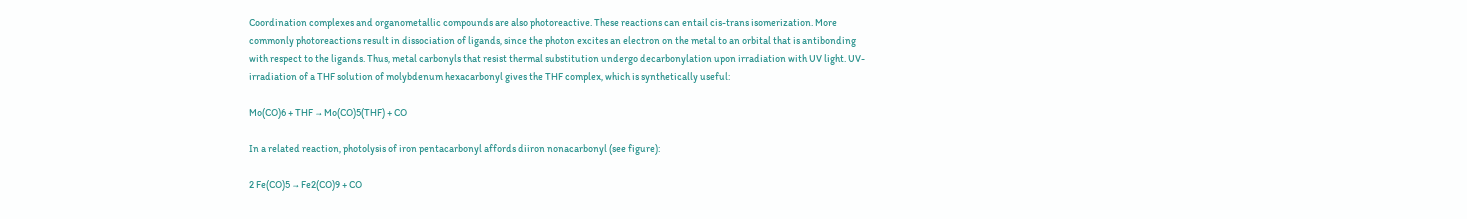Coordination complexes and organometallic compounds are also photoreactive. These reactions can entail cis-trans isomerization. More commonly photoreactions result in dissociation of ligands, since the photon excites an electron on the metal to an orbital that is antibonding with respect to the ligands. Thus, metal carbonyls that resist thermal substitution undergo decarbonylation upon irradiation with UV light. UV-irradiation of a THF solution of molybdenum hexacarbonyl gives the THF complex, which is synthetically useful:

Mo(CO)6 + THF → Mo(CO)5(THF) + CO

In a related reaction, photolysis of iron pentacarbonyl affords diiron nonacarbonyl (see figure):

2 Fe(CO)5 → Fe2(CO)9 + CO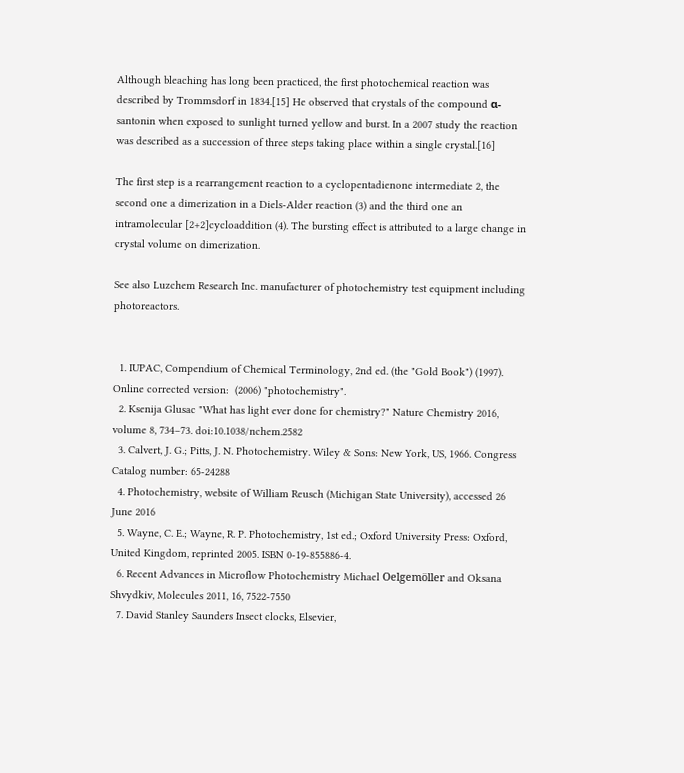Although bleaching has long been practiced, the first photochemical reaction was described by Trommsdorf in 1834.[15] He observed that crystals of the compound α-santonin when exposed to sunlight turned yellow and burst. In a 2007 study the reaction was described as a succession of three steps taking place within a single crystal.[16]

The first step is a rearrangement reaction to a cyclopentadienone intermediate 2, the second one a dimerization in a Diels-Alder reaction (3) and the third one an intramolecular [2+2]cycloaddition (4). The bursting effect is attributed to a large change in crystal volume on dimerization.

See also Luzchem Research Inc. manufacturer of photochemistry test equipment including photoreactors.


  1. IUPAC, Compendium of Chemical Terminology, 2nd ed. (the "Gold Book") (1997). Online corrected version:  (2006) "photochemistry".
  2. Ksenija Glusac "What has light ever done for chemistry?" Nature Chemistry 2016, volume 8, 734–73. doi:10.1038/nchem.2582
  3. Calvert, J. G.; Pitts, J. N. Photochemistry. Wiley & Sons: New York, US, 1966. Congress Catalog number: 65-24288
  4. Photochemistry, website of William Reusch (Michigan State University), accessed 26 June 2016
  5. Wayne, C. E.; Wayne, R. P. Photochemistry, 1st ed.; Oxford University Press: Oxford, United Kingdom, reprinted 2005. ISBN 0-19-855886-4.
  6. Recent Advances in Microflow Photochemistry Michael Oelgemöller and Oksana Shvydkiv, Molecules 2011, 16, 7522-7550
  7. David Stanley Saunders Insect clocks, Elsevier,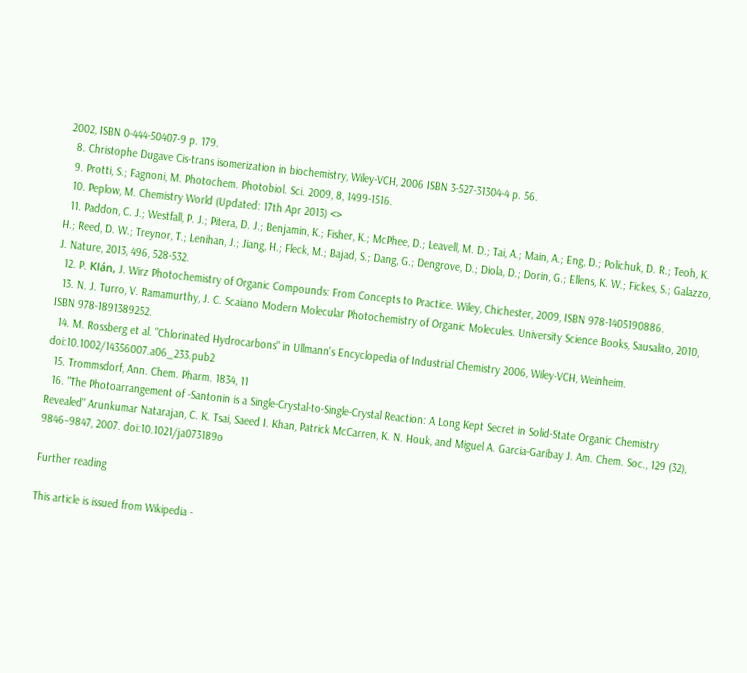2002, ISBN 0-444-50407-9 p. 179.
  8. Christophe Dugave Cis-trans isomerization in biochemistry, Wiley-VCH, 2006 ISBN 3-527-31304-4 p. 56.
  9. Protti, S.; Fagnoni, M. Photochem. Photobiol. Sci. 2009, 8, 1499-1516.
  10. Peplow, M. Chemistry World (Updated: 17th Apr 2013) <>
  11. Paddon, C. J.; Westfall, P. J.; Pitera, D. J.; Benjamin, K.; Fisher, K.; McPhee, D.; Leavell, M. D.; Tai, A.; Main, A.; Eng, D.; Polichuk, D. R.; Teoh, K. H.; Reed, D. W.; Treynor, T.; Lenihan, J.; Jiang, H.; Fleck, M.; Bajad, S.; Dang, G.; Dengrove, D.; Diola, D.; Dorin, G.; Ellens, K. W.; Fickes, S.; Galazzo, J. Nature, 2013, 496, 528-532.
  12. P. Klán, J. Wirz Photochemistry of Organic Compounds: From Concepts to Practice. Wiley, Chichester, 2009, ISBN 978-1405190886.
  13. N. J. Turro, V. Ramamurthy, J. C. Scaiano Modern Molecular Photochemistry of Organic Molecules. University Science Books, Sausalito, 2010, ISBN 978-1891389252.
  14. M. Rossberg et al. "Chlorinated Hydrocarbons" in Ullmann's Encyclopedia of Industrial Chemistry 2006, Wiley-VCH, Weinheim. doi:10.1002/14356007.a06_233.pub2
  15. Trommsdorf, Ann. Chem. Pharm. 1834, 11
  16. "The Photoarrangement of -Santonin is a Single-Crystal-to-Single-Crystal Reaction: A Long Kept Secret in Solid-State Organic Chemistry Revealed" Arunkumar Natarajan, C. K. Tsai, Saeed I. Khan, Patrick McCarren, K. N. Houk, and Miguel A. Garcia-Garibay J. Am. Chem. Soc., 129 (32), 9846–9847, 2007. doi:10.1021/ja073189o

Further reading

This article is issued from Wikipedia -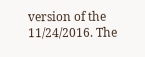version of the 11/24/2016. The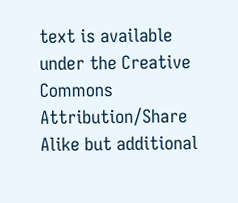text is available under the Creative Commons Attribution/Share Alike but additional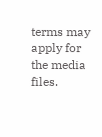terms may apply for the media files.